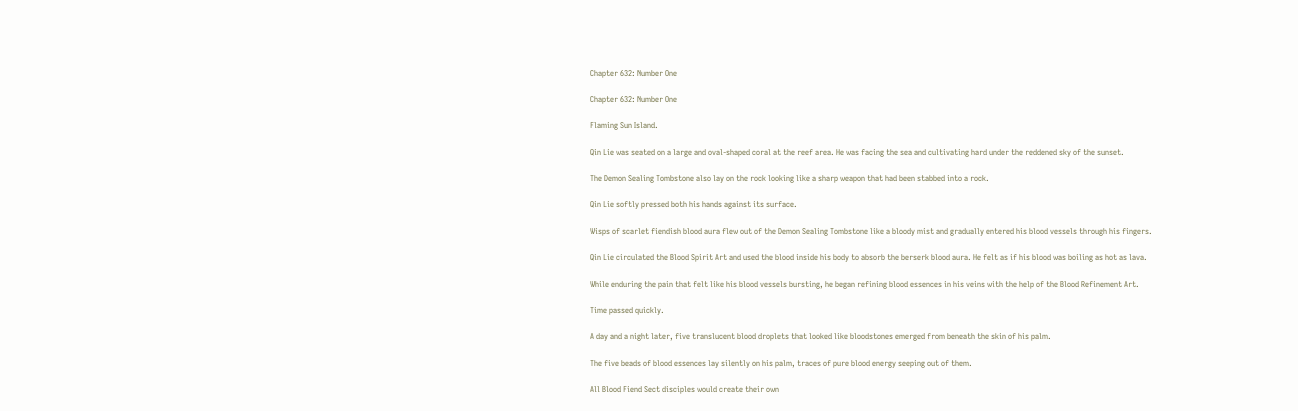Chapter 632: Number One

Chapter 632: Number One

Flaming Sun Island.

Qin Lie was seated on a large and oval-shaped coral at the reef area. He was facing the sea and cultivating hard under the reddened sky of the sunset.

The Demon Sealing Tombstone also lay on the rock looking like a sharp weapon that had been stabbed into a rock.

Qin Lie softly pressed both his hands against its surface.

Wisps of scarlet fiendish blood aura flew out of the Demon Sealing Tombstone like a bloody mist and gradually entered his blood vessels through his fingers.

Qin Lie circulated the Blood Spirit Art and used the blood inside his body to absorb the berserk blood aura. He felt as if his blood was boiling as hot as lava.

While enduring the pain that felt like his blood vessels bursting, he began refining blood essences in his veins with the help of the Blood Refinement Art.

Time passed quickly.

A day and a night later, five translucent blood droplets that looked like bloodstones emerged from beneath the skin of his palm.

The five beads of blood essences lay silently on his palm, traces of pure blood energy seeping out of them.

All Blood Fiend Sect disciples would create their own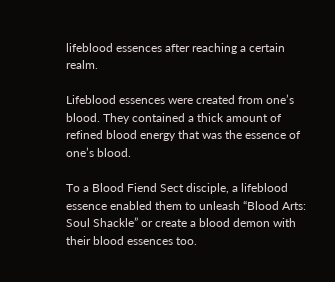lifeblood essences after reaching a certain realm.

Lifeblood essences were created from one’s blood. They contained a thick amount of refined blood energy that was the essence of one’s blood.

To a Blood Fiend Sect disciple, a lifeblood essence enabled them to unleash “Blood Arts: Soul Shackle” or create a blood demon with their blood essences too.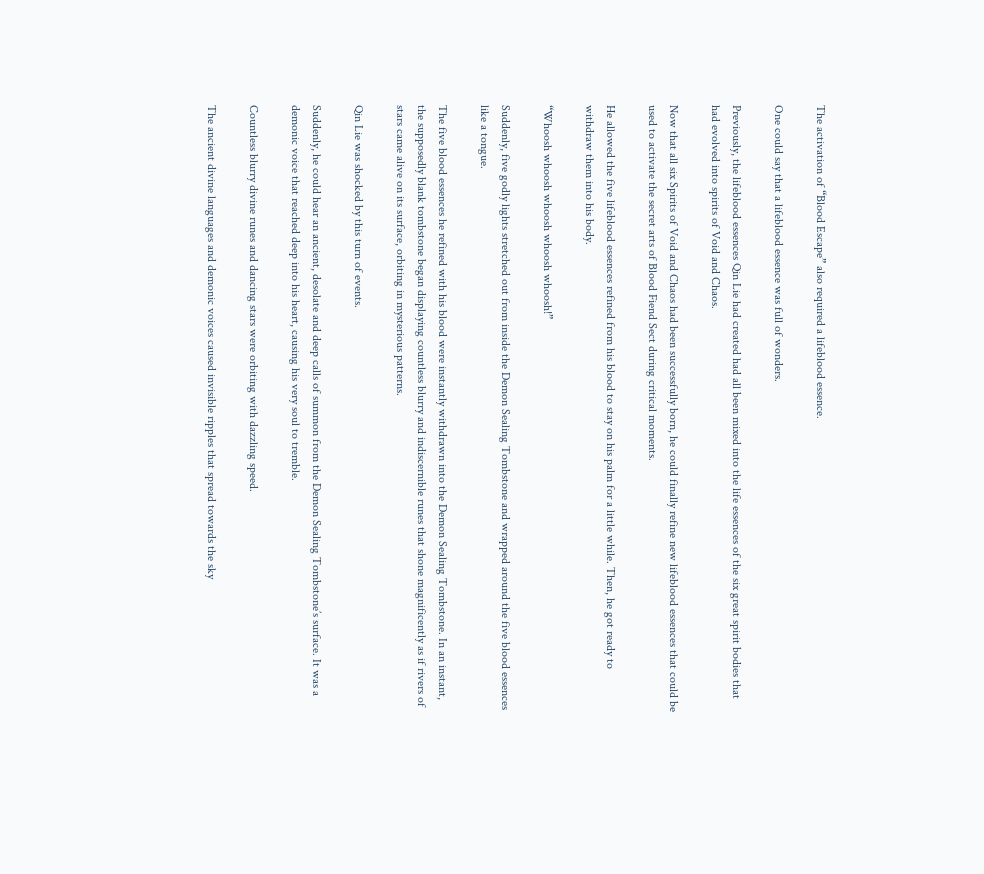The activation of “Blood Escape” also required a lifeblood essence.

One could say that a lifeblood essence was full of wonders.

Previously, the lifeblood essences Qin Lie had created had all been mixed into the life essences of the six great spirit bodies that had evolved into spirits of Void and Chaos.

Now that all six Spirits of Void and Chaos had been successfully born, he could finally refine new lifeblood essences that could be used to activate the secret arts of Blood Fiend Sect during critical moments.

He allowed the five lifeblood essences refined from his blood to stay on his palm for a little while. Then, he got ready to withdraw them into his body.

“Whoosh whoosh whoosh whoosh whoosh!”

Suddenly, five godly lights stretched out from inside the Demon Sealing Tombstone and wrapped around the five blood essences like a tongue.

The five blood essences he refined with his blood were instantly withdrawn into the Demon Sealing Tombstone. In an instant, the supposedly blank tombstone began displaying countless blurry and indiscernible runes that shone magnificently as if rivers of stars came alive on its surface, orbiting in mysterious patterns.

Qin Lie was shocked by this turn of events.

Suddenly, he could hear an ancient, desolate and deep calls of summon from the Demon Sealing Tombstone’s surface. It was a demonic voice that reached deep into his heart, causing his very soul to tremble.

Countless blurry divine runes and dancing stars were orbiting with dazzling speed.

The ancient divine languages and demonic voices caused invisible ripples that spread towards the sky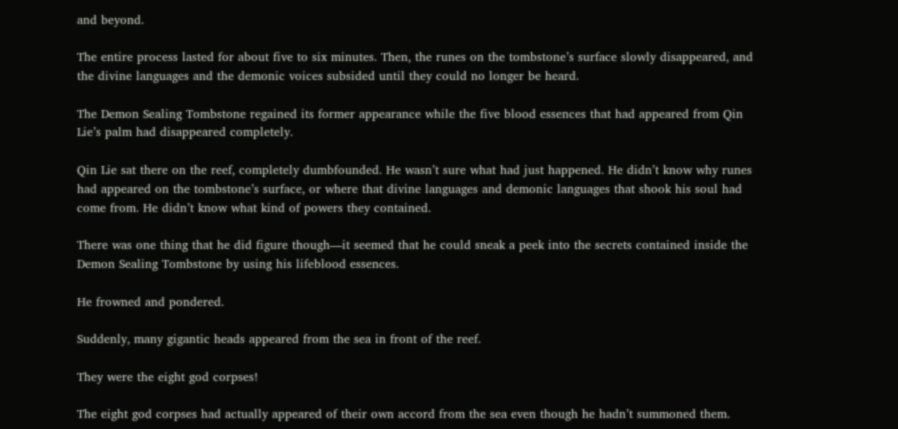and beyond.

The entire process lasted for about five to six minutes. Then, the runes on the tombstone’s surface slowly disappeared, and the divine languages and the demonic voices subsided until they could no longer be heard.

The Demon Sealing Tombstone regained its former appearance while the five blood essences that had appeared from Qin Lie’s palm had disappeared completely.

Qin Lie sat there on the reef, completely dumbfounded. He wasn’t sure what had just happened. He didn’t know why runes had appeared on the tombstone’s surface, or where that divine languages and demonic languages that shook his soul had come from. He didn’t know what kind of powers they contained.

There was one thing that he did figure though—it seemed that he could sneak a peek into the secrets contained inside the Demon Sealing Tombstone by using his lifeblood essences.

He frowned and pondered.

Suddenly, many gigantic heads appeared from the sea in front of the reef.

They were the eight god corpses!

The eight god corpses had actually appeared of their own accord from the sea even though he hadn’t summoned them.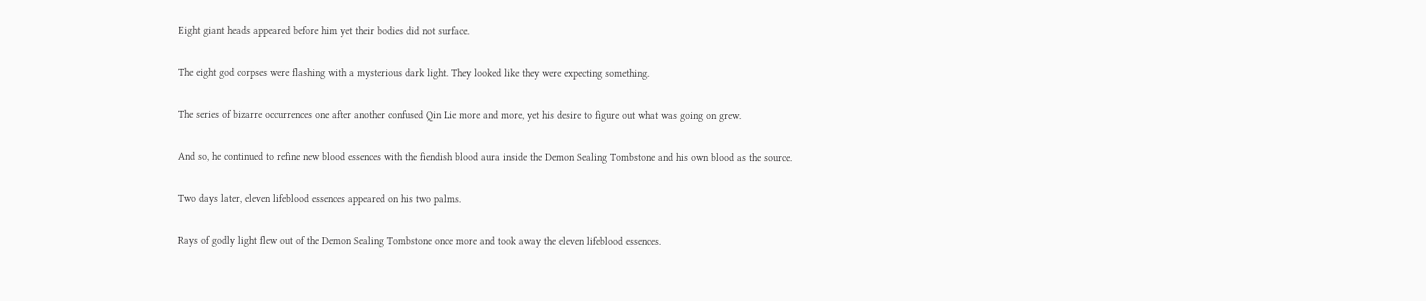Eight giant heads appeared before him yet their bodies did not surface.

The eight god corpses were flashing with a mysterious dark light. They looked like they were expecting something.

The series of bizarre occurrences one after another confused Qin Lie more and more, yet his desire to figure out what was going on grew.

And so, he continued to refine new blood essences with the fiendish blood aura inside the Demon Sealing Tombstone and his own blood as the source.

Two days later, eleven lifeblood essences appeared on his two palms.

Rays of godly light flew out of the Demon Sealing Tombstone once more and took away the eleven lifeblood essences.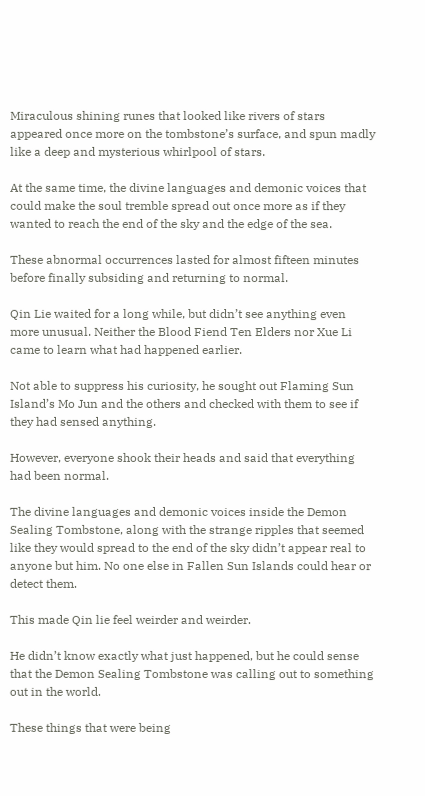Miraculous shining runes that looked like rivers of stars appeared once more on the tombstone’s surface, and spun madly like a deep and mysterious whirlpool of stars.

At the same time, the divine languages and demonic voices that could make the soul tremble spread out once more as if they wanted to reach the end of the sky and the edge of the sea.

These abnormal occurrences lasted for almost fifteen minutes before finally subsiding and returning to normal.

Qin Lie waited for a long while, but didn’t see anything even more unusual. Neither the Blood Fiend Ten Elders nor Xue Li came to learn what had happened earlier.

Not able to suppress his curiosity, he sought out Flaming Sun Island’s Mo Jun and the others and checked with them to see if they had sensed anything.

However, everyone shook their heads and said that everything had been normal.

The divine languages and demonic voices inside the Demon Sealing Tombstone, along with the strange ripples that seemed like they would spread to the end of the sky didn’t appear real to anyone but him. No one else in Fallen Sun Islands could hear or detect them.

This made Qin lie feel weirder and weirder.

He didn’t know exactly what just happened, but he could sense that the Demon Sealing Tombstone was calling out to something out in the world.

These things that were being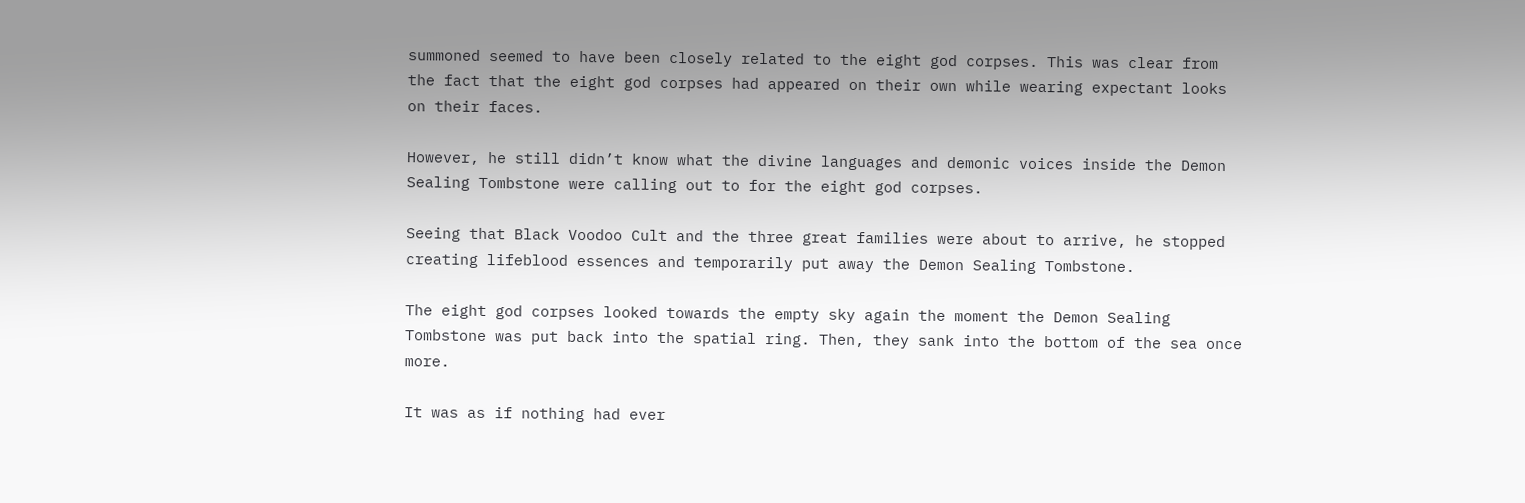summoned seemed to have been closely related to the eight god corpses. This was clear from the fact that the eight god corpses had appeared on their own while wearing expectant looks on their faces.

However, he still didn’t know what the divine languages and demonic voices inside the Demon Sealing Tombstone were calling out to for the eight god corpses.

Seeing that Black Voodoo Cult and the three great families were about to arrive, he stopped creating lifeblood essences and temporarily put away the Demon Sealing Tombstone.

The eight god corpses looked towards the empty sky again the moment the Demon Sealing Tombstone was put back into the spatial ring. Then, they sank into the bottom of the sea once more.

It was as if nothing had ever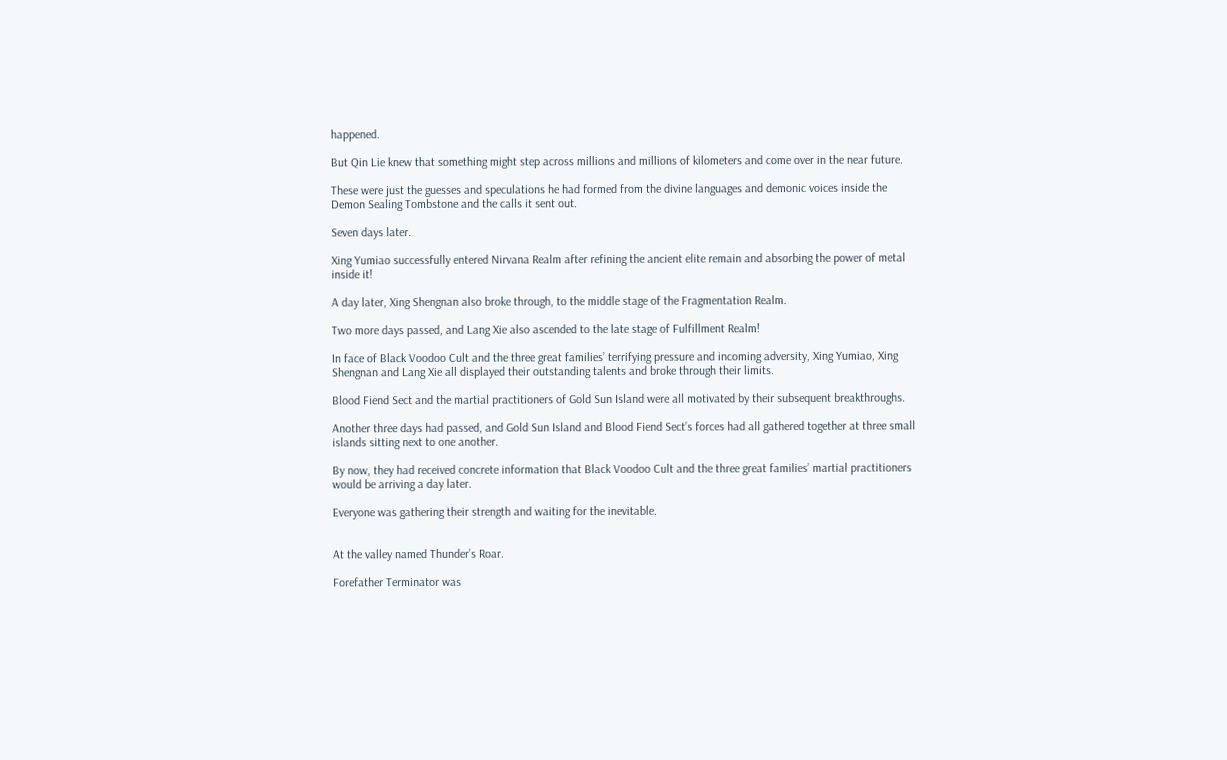happened.

But Qin Lie knew that something might step across millions and millions of kilometers and come over in the near future.

These were just the guesses and speculations he had formed from the divine languages and demonic voices inside the Demon Sealing Tombstone and the calls it sent out.

Seven days later.

Xing Yumiao successfully entered Nirvana Realm after refining the ancient elite remain and absorbing the power of metal inside it!

A day later, Xing Shengnan also broke through, to the middle stage of the Fragmentation Realm.

Two more days passed, and Lang Xie also ascended to the late stage of Fulfillment Realm!

In face of Black Voodoo Cult and the three great families’ terrifying pressure and incoming adversity, Xing Yumiao, Xing Shengnan and Lang Xie all displayed their outstanding talents and broke through their limits.

Blood Fiend Sect and the martial practitioners of Gold Sun Island were all motivated by their subsequent breakthroughs.

Another three days had passed, and Gold Sun Island and Blood Fiend Sect’s forces had all gathered together at three small islands sitting next to one another.

By now, they had received concrete information that Black Voodoo Cult and the three great families’ martial practitioners would be arriving a day later.

Everyone was gathering their strength and waiting for the inevitable.


At the valley named Thunder’s Roar.

Forefather Terminator was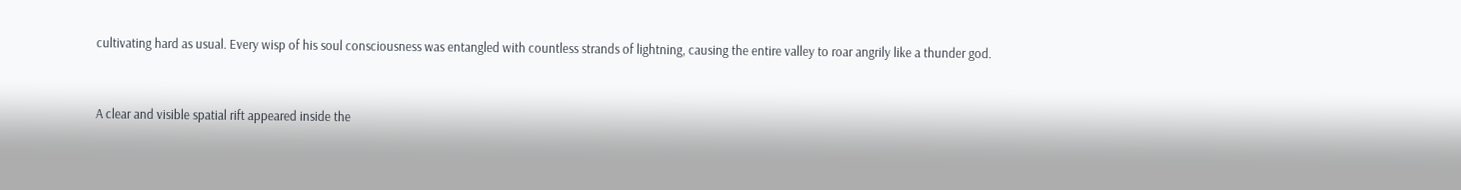cultivating hard as usual. Every wisp of his soul consciousness was entangled with countless strands of lightning, causing the entire valley to roar angrily like a thunder god.


A clear and visible spatial rift appeared inside the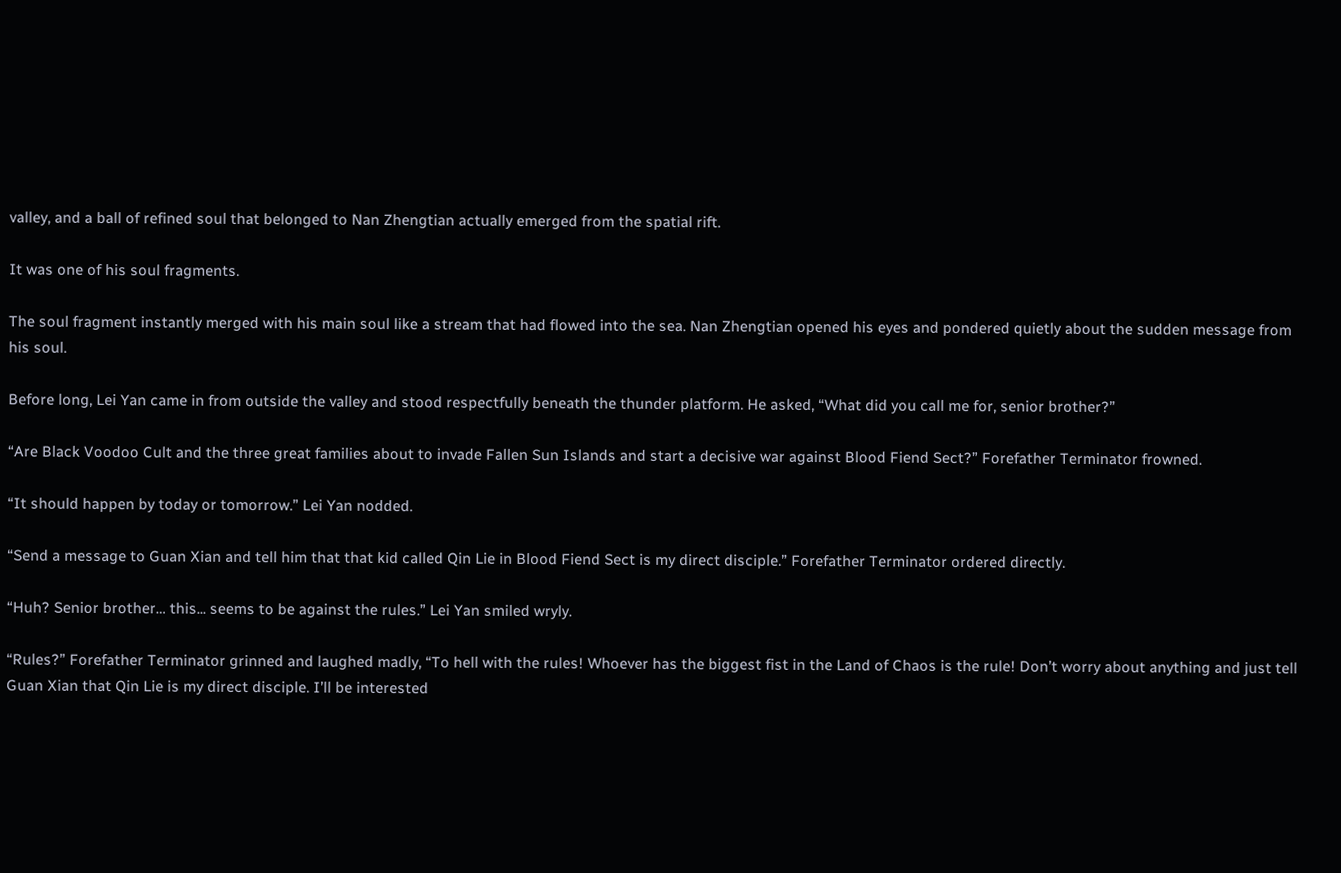valley, and a ball of refined soul that belonged to Nan Zhengtian actually emerged from the spatial rift.

It was one of his soul fragments.

The soul fragment instantly merged with his main soul like a stream that had flowed into the sea. Nan Zhengtian opened his eyes and pondered quietly about the sudden message from his soul.

Before long, Lei Yan came in from outside the valley and stood respectfully beneath the thunder platform. He asked, “What did you call me for, senior brother?”

“Are Black Voodoo Cult and the three great families about to invade Fallen Sun Islands and start a decisive war against Blood Fiend Sect?” Forefather Terminator frowned.

“It should happen by today or tomorrow.” Lei Yan nodded.

“Send a message to Guan Xian and tell him that that kid called Qin Lie in Blood Fiend Sect is my direct disciple.” Forefather Terminator ordered directly.

“Huh? Senior brother… this... seems to be against the rules.” Lei Yan smiled wryly.

“Rules?” Forefather Terminator grinned and laughed madly, “To hell with the rules! Whoever has the biggest fist in the Land of Chaos is the rule! Don’t worry about anything and just tell Guan Xian that Qin Lie is my direct disciple. I’ll be interested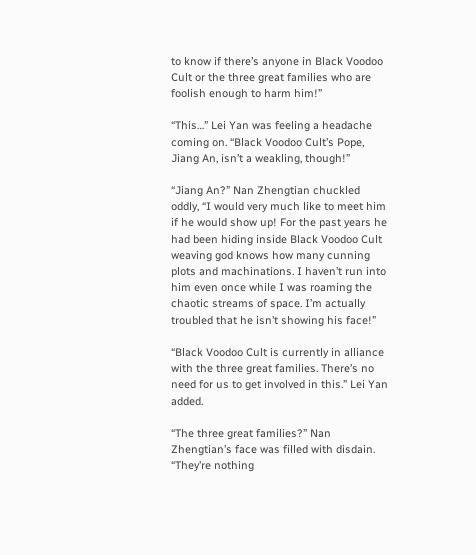to know if there’s anyone in Black Voodoo Cult or the three great families who are foolish enough to harm him!”

“This…” Lei Yan was feeling a headache coming on. “Black Voodoo Cult’s Pope, Jiang An, isn’t a weakling, though!”

“Jiang An?” Nan Zhengtian chuckled oddly, “I would very much like to meet him if he would show up! For the past years he had been hiding inside Black Voodoo Cult weaving god knows how many cunning plots and machinations. I haven’t run into him even once while I was roaming the chaotic streams of space. I’m actually troubled that he isn’t showing his face!”

“Black Voodoo Cult is currently in alliance with the three great families. There’s no need for us to get involved in this.” Lei Yan added.

“The three great families?” Nan Zhengtian’s face was filled with disdain. “They’re nothing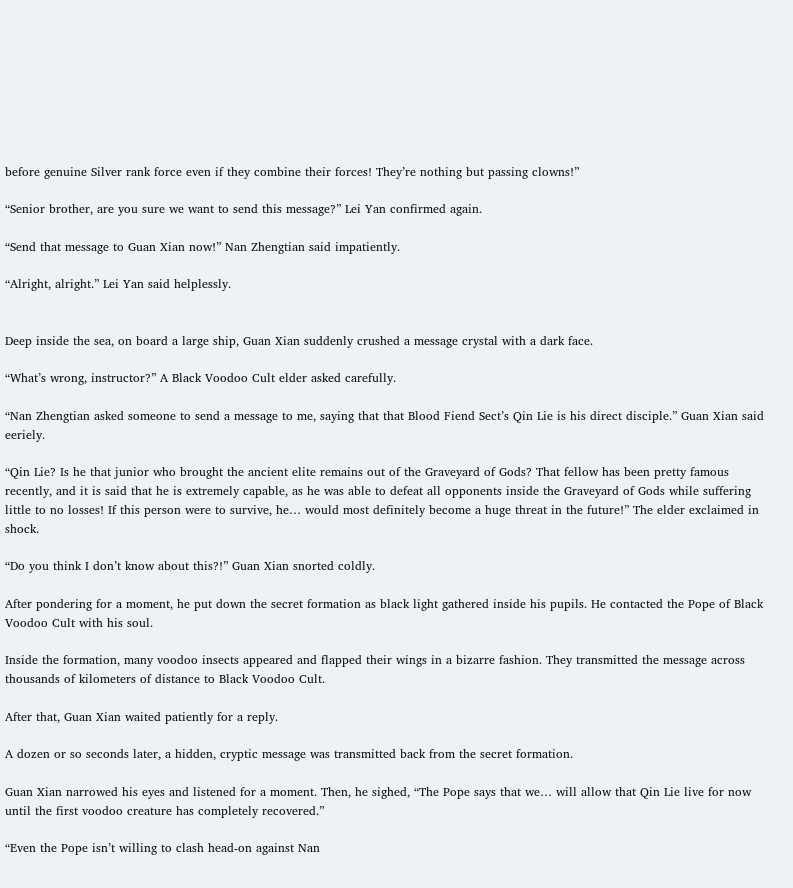before genuine Silver rank force even if they combine their forces! They’re nothing but passing clowns!”

“Senior brother, are you sure we want to send this message?” Lei Yan confirmed again.

“Send that message to Guan Xian now!” Nan Zhengtian said impatiently.

“Alright, alright.” Lei Yan said helplessly.


Deep inside the sea, on board a large ship, Guan Xian suddenly crushed a message crystal with a dark face.

“What’s wrong, instructor?” A Black Voodoo Cult elder asked carefully.

“Nan Zhengtian asked someone to send a message to me, saying that that Blood Fiend Sect’s Qin Lie is his direct disciple.” Guan Xian said eeriely.

“Qin Lie? Is he that junior who brought the ancient elite remains out of the Graveyard of Gods? That fellow has been pretty famous recently, and it is said that he is extremely capable, as he was able to defeat all opponents inside the Graveyard of Gods while suffering little to no losses! If this person were to survive, he… would most definitely become a huge threat in the future!” The elder exclaimed in shock.

“Do you think I don’t know about this?!” Guan Xian snorted coldly.

After pondering for a moment, he put down the secret formation as black light gathered inside his pupils. He contacted the Pope of Black Voodoo Cult with his soul.

Inside the formation, many voodoo insects appeared and flapped their wings in a bizarre fashion. They transmitted the message across thousands of kilometers of distance to Black Voodoo Cult.

After that, Guan Xian waited patiently for a reply.

A dozen or so seconds later, a hidden, cryptic message was transmitted back from the secret formation.

Guan Xian narrowed his eyes and listened for a moment. Then, he sighed, “The Pope says that we… will allow that Qin Lie live for now until the first voodoo creature has completely recovered.”

“Even the Pope isn’t willing to clash head-on against Nan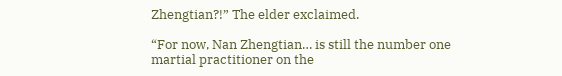Zhengtian?!” The elder exclaimed.

“For now, Nan Zhengtian… is still the number one martial practitioner on the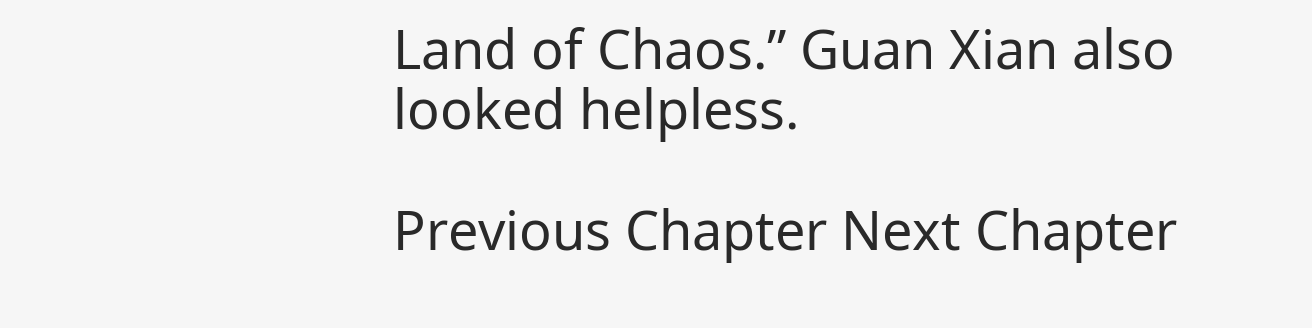Land of Chaos.” Guan Xian also looked helpless.

Previous Chapter Next Chapter